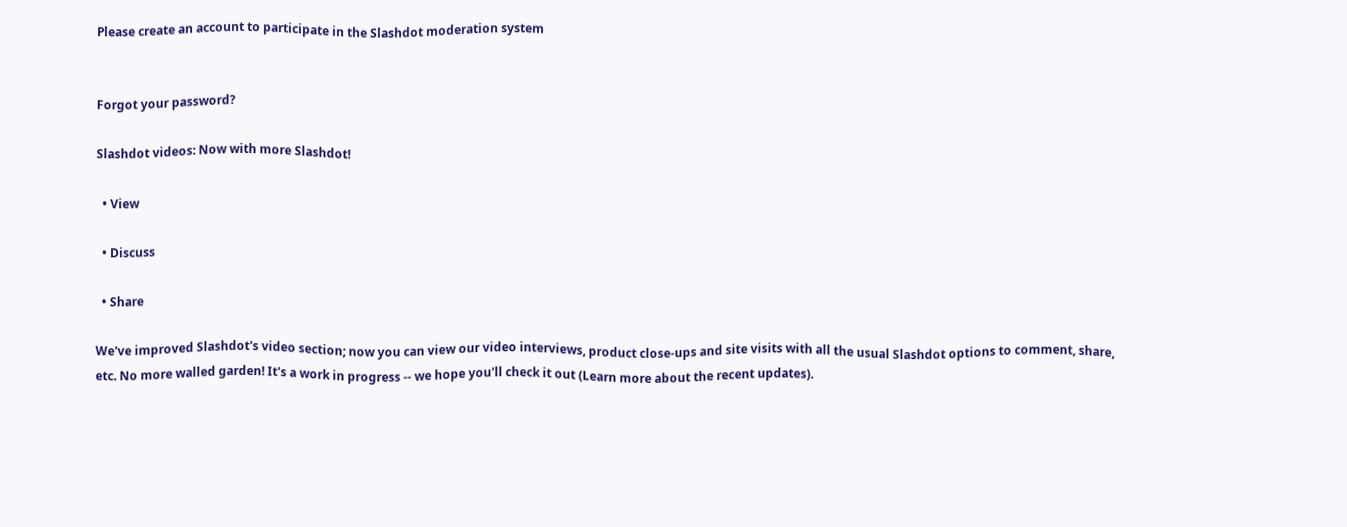Please create an account to participate in the Slashdot moderation system


Forgot your password?

Slashdot videos: Now with more Slashdot!

  • View

  • Discuss

  • Share

We've improved Slashdot's video section; now you can view our video interviews, product close-ups and site visits with all the usual Slashdot options to comment, share, etc. No more walled garden! It's a work in progress -- we hope you'll check it out (Learn more about the recent updates).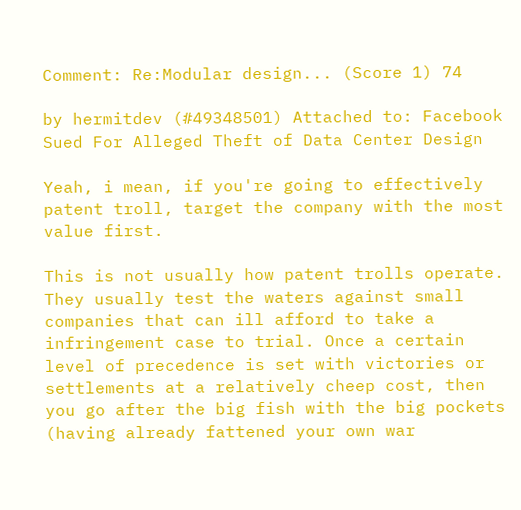Comment: Re:Modular design... (Score 1) 74

by hermitdev (#49348501) Attached to: Facebook Sued For Alleged Theft of Data Center Design

Yeah, i mean, if you're going to effectively patent troll, target the company with the most value first.

This is not usually how patent trolls operate. They usually test the waters against small companies that can ill afford to take a infringement case to trial. Once a certain level of precedence is set with victories or settlements at a relatively cheep cost, then you go after the big fish with the big pockets (having already fattened your own war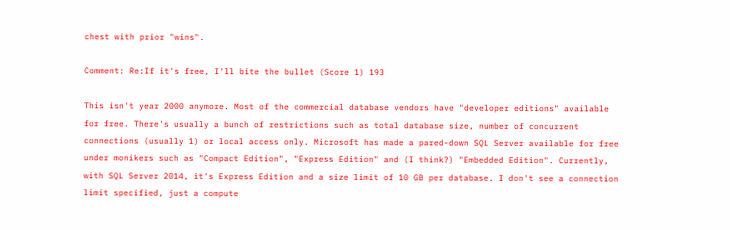chest with prior "wins".

Comment: Re:If it's free, I'll bite the bullet (Score 1) 193

This isn't year 2000 anymore. Most of the commercial database vendors have "developer editions" available for free. There's usually a bunch of restrictions such as total database size, number of concurrent connections (usually 1) or local access only. Microsoft has made a pared-down SQL Server available for free under monikers such as "Compact Edition", "Express Edition" and (I think?) "Embedded Edition". Currently, with SQL Server 2014, it's Express Edition and a size limit of 10 GB per database. I don't see a connection limit specified, just a compute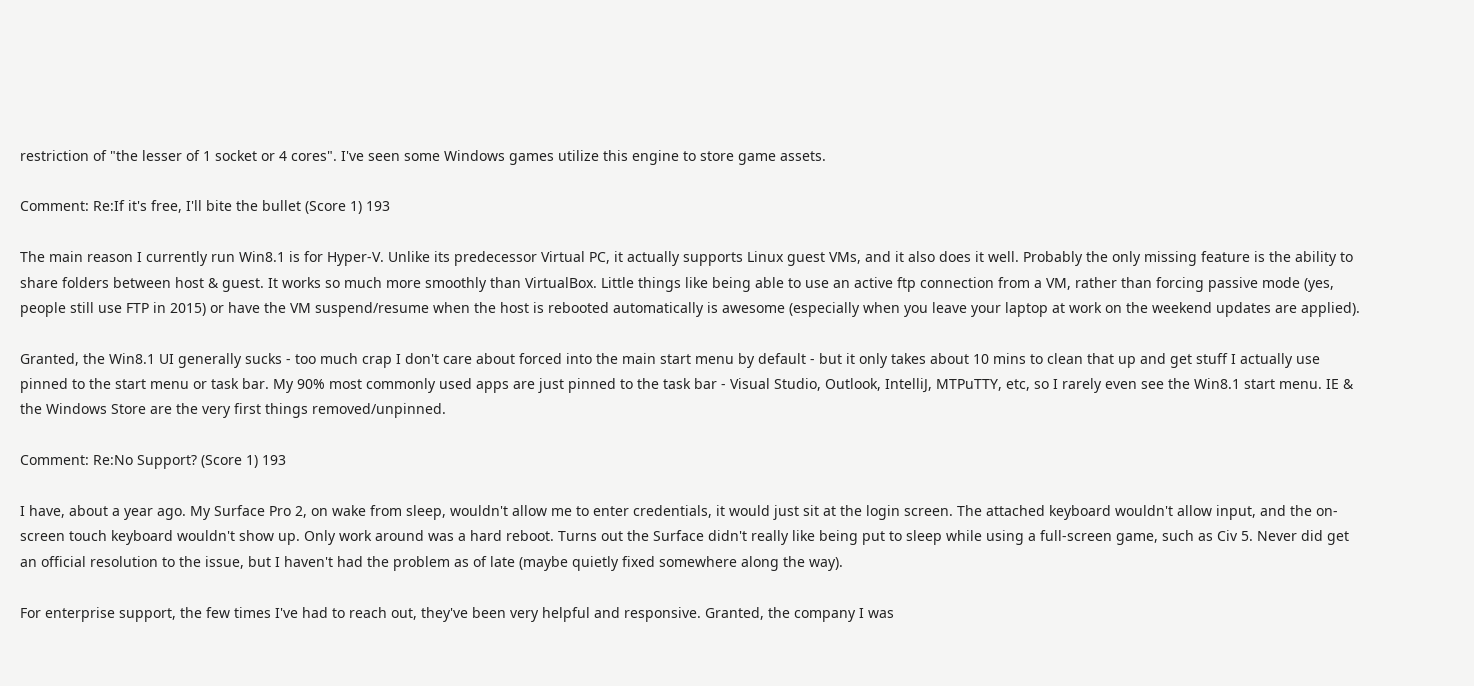restriction of "the lesser of 1 socket or 4 cores". I've seen some Windows games utilize this engine to store game assets.

Comment: Re:If it's free, I'll bite the bullet (Score 1) 193

The main reason I currently run Win8.1 is for Hyper-V. Unlike its predecessor Virtual PC, it actually supports Linux guest VMs, and it also does it well. Probably the only missing feature is the ability to share folders between host & guest. It works so much more smoothly than VirtualBox. Little things like being able to use an active ftp connection from a VM, rather than forcing passive mode (yes, people still use FTP in 2015) or have the VM suspend/resume when the host is rebooted automatically is awesome (especially when you leave your laptop at work on the weekend updates are applied).

Granted, the Win8.1 UI generally sucks - too much crap I don't care about forced into the main start menu by default - but it only takes about 10 mins to clean that up and get stuff I actually use pinned to the start menu or task bar. My 90% most commonly used apps are just pinned to the task bar - Visual Studio, Outlook, IntelliJ, MTPuTTY, etc, so I rarely even see the Win8.1 start menu. IE & the Windows Store are the very first things removed/unpinned.

Comment: Re:No Support? (Score 1) 193

I have, about a year ago. My Surface Pro 2, on wake from sleep, wouldn't allow me to enter credentials, it would just sit at the login screen. The attached keyboard wouldn't allow input, and the on-screen touch keyboard wouldn't show up. Only work around was a hard reboot. Turns out the Surface didn't really like being put to sleep while using a full-screen game, such as Civ 5. Never did get an official resolution to the issue, but I haven't had the problem as of late (maybe quietly fixed somewhere along the way).

For enterprise support, the few times I've had to reach out, they've been very helpful and responsive. Granted, the company I was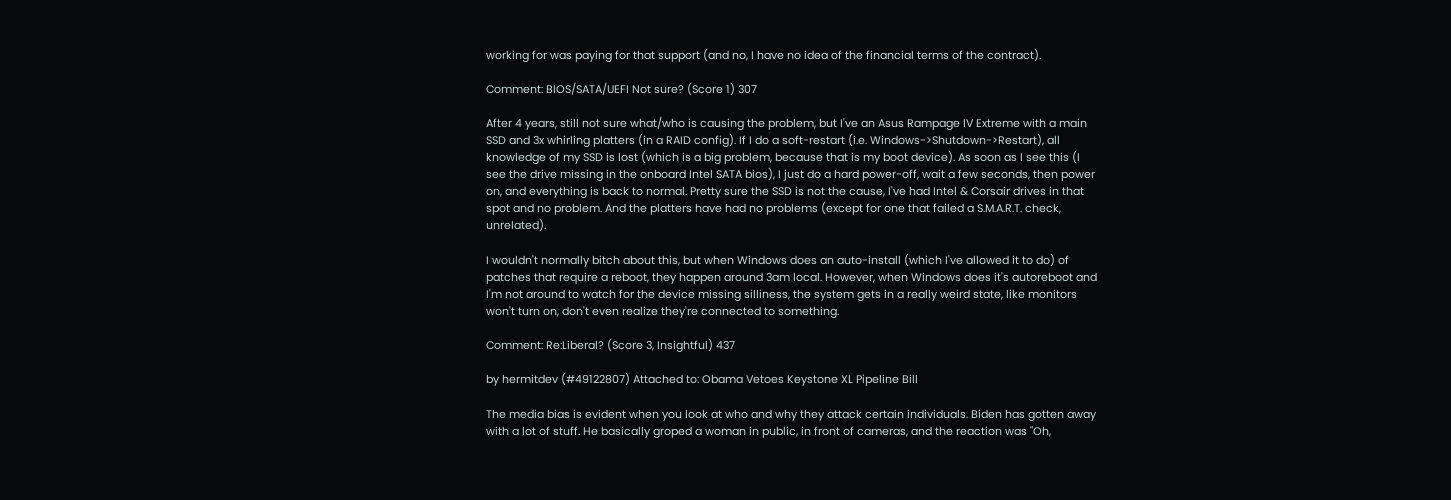working for was paying for that support (and no, I have no idea of the financial terms of the contract).

Comment: BIOS/SATA/UEFI Not sure? (Score 1) 307

After 4 years, still not sure what/who is causing the problem, but I've an Asus Rampage IV Extreme with a main SSD and 3x whirling platters (in a RAID config). If I do a soft-restart (i.e. Windows->Shutdown->Restart), all knowledge of my SSD is lost (which is a big problem, because that is my boot device). As soon as I see this (I see the drive missing in the onboard Intel SATA bios), I just do a hard power-off, wait a few seconds, then power on, and everything is back to normal. Pretty sure the SSD is not the cause, I've had Intel & Corsair drives in that spot and no problem. And the platters have had no problems (except for one that failed a S.M.A.R.T. check, unrelated).

I wouldn't normally bitch about this, but when Windows does an auto-install (which I've allowed it to do) of patches that require a reboot, they happen around 3am local. However, when Windows does it's autoreboot and I'm not around to watch for the device missing silliness, the system gets in a really weird state, like monitors won't turn on, don't even realize they're connected to something.

Comment: Re:Liberal? (Score 3, Insightful) 437

by hermitdev (#49122807) Attached to: Obama Vetoes Keystone XL Pipeline Bill

The media bias is evident when you look at who and why they attack certain individuals. Biden has gotten away with a lot of stuff. He basically groped a woman in public, in front of cameras, and the reaction was "Oh,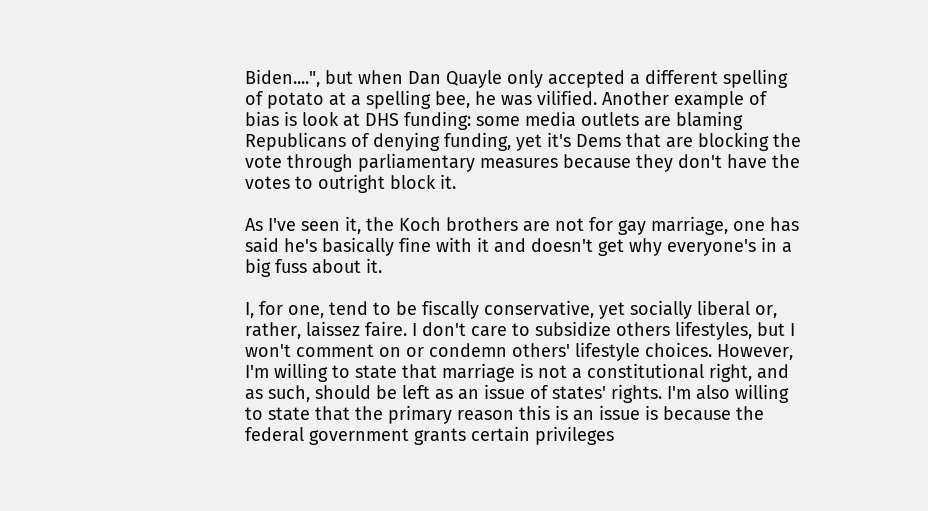Biden....", but when Dan Quayle only accepted a different spelling of potato at a spelling bee, he was vilified. Another example of bias is look at DHS funding: some media outlets are blaming Republicans of denying funding, yet it's Dems that are blocking the vote through parliamentary measures because they don't have the votes to outright block it.

As I've seen it, the Koch brothers are not for gay marriage, one has said he's basically fine with it and doesn't get why everyone's in a big fuss about it.

I, for one, tend to be fiscally conservative, yet socially liberal or, rather, laissez faire. I don't care to subsidize others lifestyles, but I won't comment on or condemn others' lifestyle choices. However, I'm willing to state that marriage is not a constitutional right, and as such, should be left as an issue of states' rights. I'm also willing to state that the primary reason this is an issue is because the federal government grants certain privileges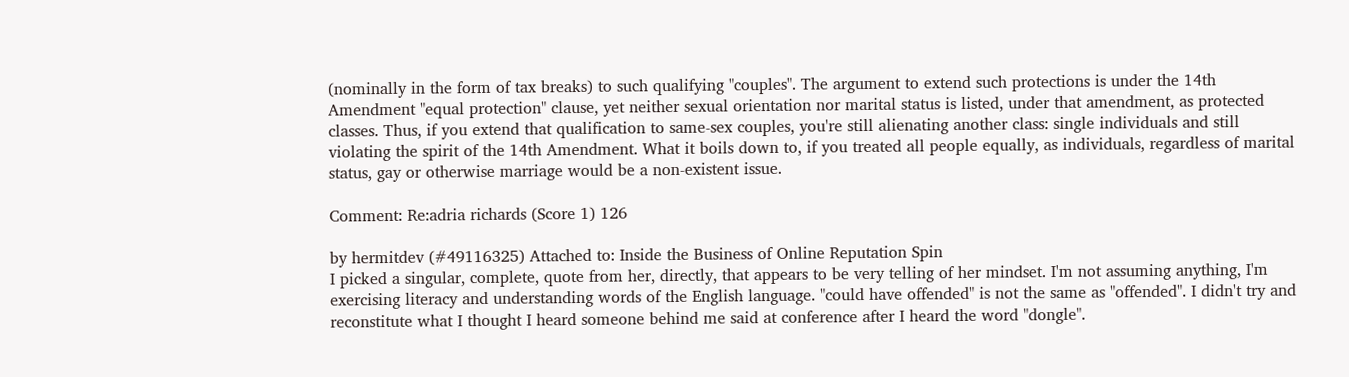(nominally in the form of tax breaks) to such qualifying "couples". The argument to extend such protections is under the 14th Amendment "equal protection" clause, yet neither sexual orientation nor marital status is listed, under that amendment, as protected classes. Thus, if you extend that qualification to same-sex couples, you're still alienating another class: single individuals and still violating the spirit of the 14th Amendment. What it boils down to, if you treated all people equally, as individuals, regardless of marital status, gay or otherwise marriage would be a non-existent issue.

Comment: Re:adria richards (Score 1) 126

by hermitdev (#49116325) Attached to: Inside the Business of Online Reputation Spin
I picked a singular, complete, quote from her, directly, that appears to be very telling of her mindset. I'm not assuming anything, I'm exercising literacy and understanding words of the English language. "could have offended" is not the same as "offended". I didn't try and reconstitute what I thought I heard someone behind me said at conference after I heard the word "dongle".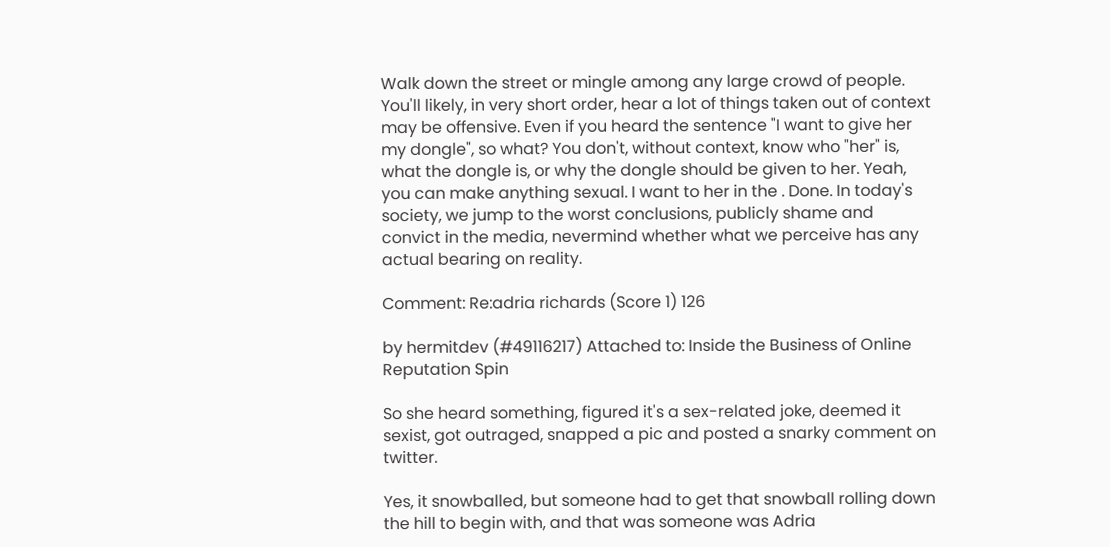Walk down the street or mingle among any large crowd of people. You'll likely, in very short order, hear a lot of things taken out of context may be offensive. Even if you heard the sentence "I want to give her my dongle", so what? You don't, without context, know who "her" is, what the dongle is, or why the dongle should be given to her. Yeah, you can make anything sexual. I want to her in the . Done. In today's society, we jump to the worst conclusions, publicly shame and convict in the media, nevermind whether what we perceive has any actual bearing on reality.

Comment: Re:adria richards (Score 1) 126

by hermitdev (#49116217) Attached to: Inside the Business of Online Reputation Spin

So she heard something, figured it's a sex-related joke, deemed it sexist, got outraged, snapped a pic and posted a snarky comment on twitter.

Yes, it snowballed, but someone had to get that snowball rolling down the hill to begin with, and that was someone was Adria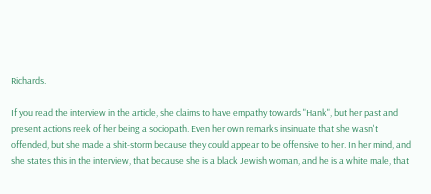Richards.

If you read the interview in the article, she claims to have empathy towards "Hank", but her past and present actions reek of her being a sociopath. Even her own remarks insinuate that she wasn't offended, but she made a shit-storm because they could appear to be offensive to her. In her mind, and she states this in the interview, that because she is a black Jewish woman, and he is a white male, that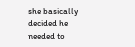she basically decided he needed to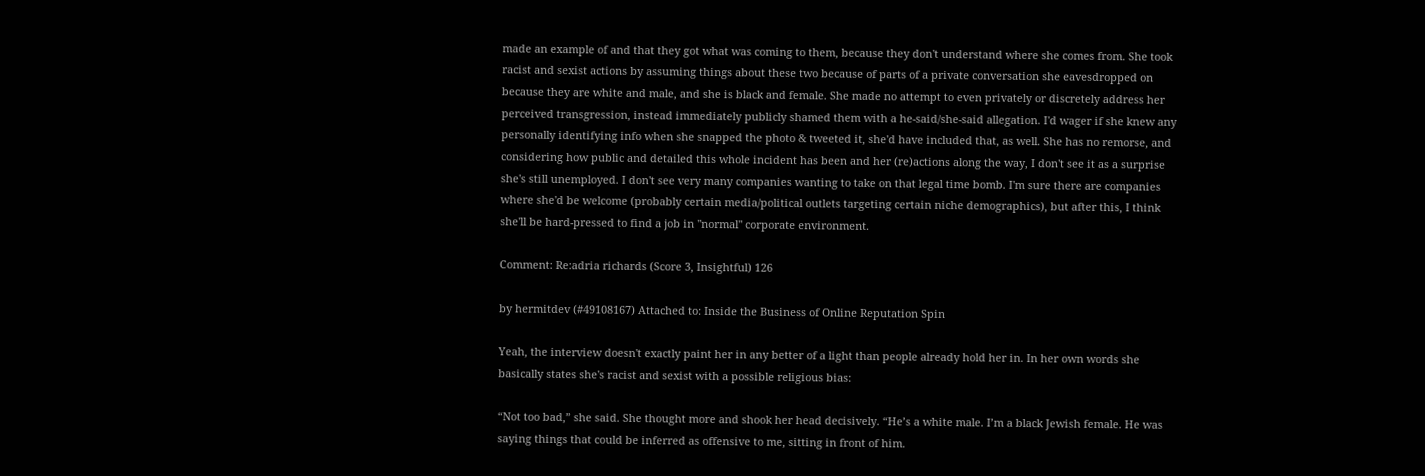made an example of and that they got what was coming to them, because they don't understand where she comes from. She took racist and sexist actions by assuming things about these two because of parts of a private conversation she eavesdropped on because they are white and male, and she is black and female. She made no attempt to even privately or discretely address her perceived transgression, instead immediately publicly shamed them with a he-said/she-said allegation. I'd wager if she knew any personally identifying info when she snapped the photo & tweeted it, she'd have included that, as well. She has no remorse, and considering how public and detailed this whole incident has been and her (re)actions along the way, I don't see it as a surprise she's still unemployed. I don't see very many companies wanting to take on that legal time bomb. I'm sure there are companies where she'd be welcome (probably certain media/political outlets targeting certain niche demographics), but after this, I think she'll be hard-pressed to find a job in "normal" corporate environment.

Comment: Re:adria richards (Score 3, Insightful) 126

by hermitdev (#49108167) Attached to: Inside the Business of Online Reputation Spin

Yeah, the interview doesn't exactly paint her in any better of a light than people already hold her in. In her own words she basically states she's racist and sexist with a possible religious bias:

“Not too bad,” she said. She thought more and shook her head decisively. “He’s a white male. I’m a black Jewish female. He was saying things that could be inferred as offensive to me, sitting in front of him.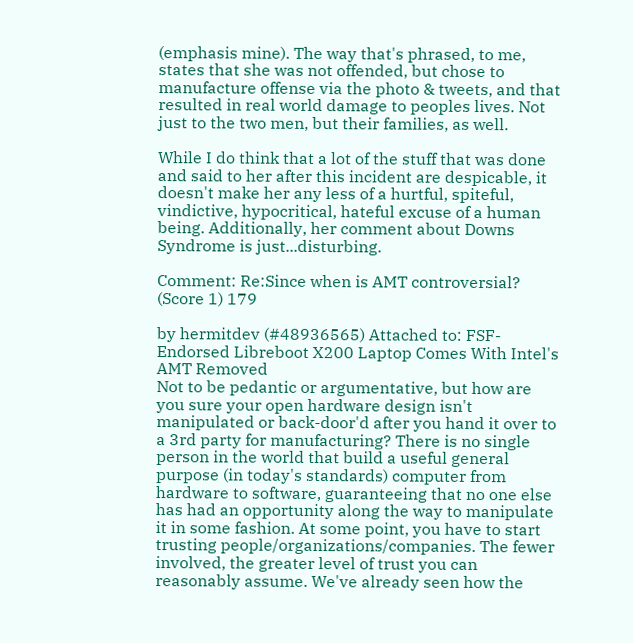(emphasis mine). The way that's phrased, to me, states that she was not offended, but chose to manufacture offense via the photo & tweets, and that resulted in real world damage to peoples lives. Not just to the two men, but their families, as well.

While I do think that a lot of the stuff that was done and said to her after this incident are despicable, it doesn't make her any less of a hurtful, spiteful, vindictive, hypocritical, hateful excuse of a human being. Additionally, her comment about Downs Syndrome is just...disturbing.

Comment: Re:Since when is AMT controversial? (Score 1) 179

by hermitdev (#48936565) Attached to: FSF-Endorsed Libreboot X200 Laptop Comes With Intel's AMT Removed
Not to be pedantic or argumentative, but how are you sure your open hardware design isn't manipulated or back-door'd after you hand it over to a 3rd party for manufacturing? There is no single person in the world that build a useful general purpose (in today's standards) computer from hardware to software, guaranteeing that no one else has had an opportunity along the way to manipulate it in some fashion. At some point, you have to start trusting people/organizations/companies. The fewer involved, the greater level of trust you can reasonably assume. We've already seen how the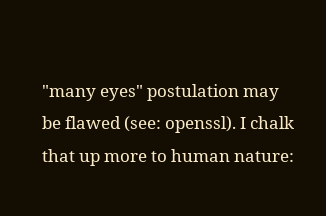"many eyes" postulation may be flawed (see: openssl). I chalk that up more to human nature: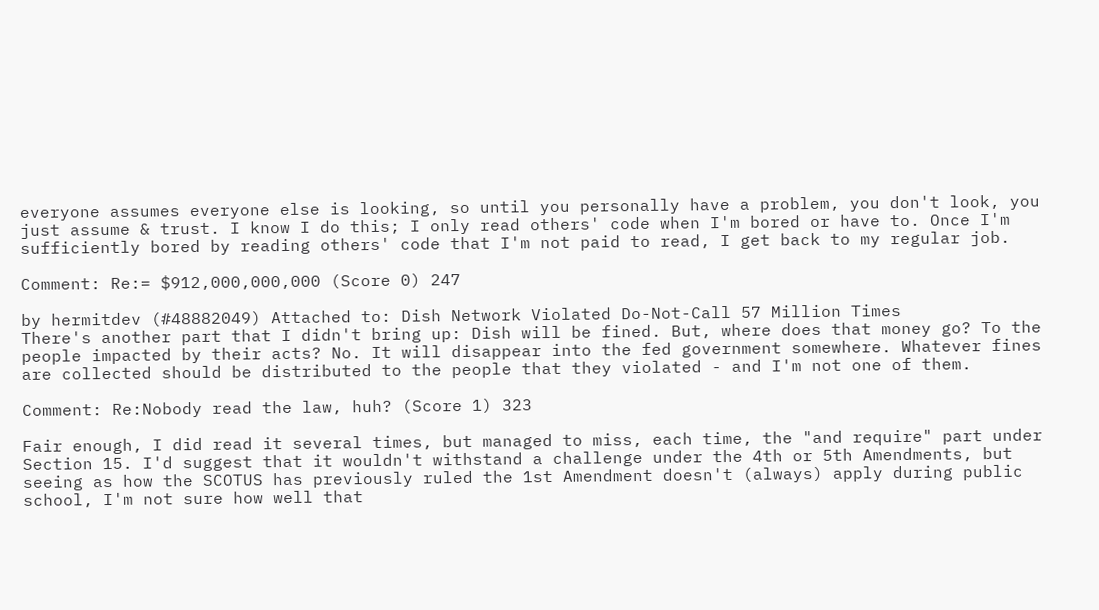everyone assumes everyone else is looking, so until you personally have a problem, you don't look, you just assume & trust. I know I do this; I only read others' code when I'm bored or have to. Once I'm sufficiently bored by reading others' code that I'm not paid to read, I get back to my regular job.

Comment: Re:= $912,000,000,000 (Score 0) 247

by hermitdev (#48882049) Attached to: Dish Network Violated Do-Not-Call 57 Million Times
There's another part that I didn't bring up: Dish will be fined. But, where does that money go? To the people impacted by their acts? No. It will disappear into the fed government somewhere. Whatever fines are collected should be distributed to the people that they violated - and I'm not one of them.

Comment: Re:Nobody read the law, huh? (Score 1) 323

Fair enough, I did read it several times, but managed to miss, each time, the "and require" part under Section 15. I'd suggest that it wouldn't withstand a challenge under the 4th or 5th Amendments, but seeing as how the SCOTUS has previously ruled the 1st Amendment doesn't (always) apply during public school, I'm not sure how well that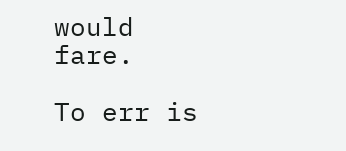would fare.

To err is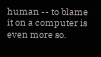human -- to blame it on a computer is even more so.